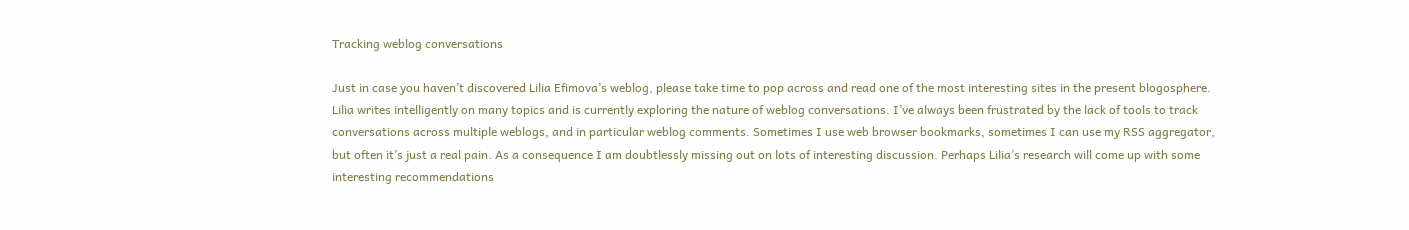Tracking weblog conversations

Just in case you haven’t discovered Lilia Efimova’s weblog, please take time to pop across and read one of the most interesting sites in the present blogosphere. Lilia writes intelligently on many topics and is currently exploring the nature of weblog conversations. I’ve always been frustrated by the lack of tools to track conversations across multiple weblogs, and in particular weblog comments. Sometimes I use web browser bookmarks, sometimes I can use my RSS aggregator, but often it’s just a real pain. As a consequence I am doubtlessly missing out on lots of interesting discussion. Perhaps Lilia’s research will come up with some interesting recommendations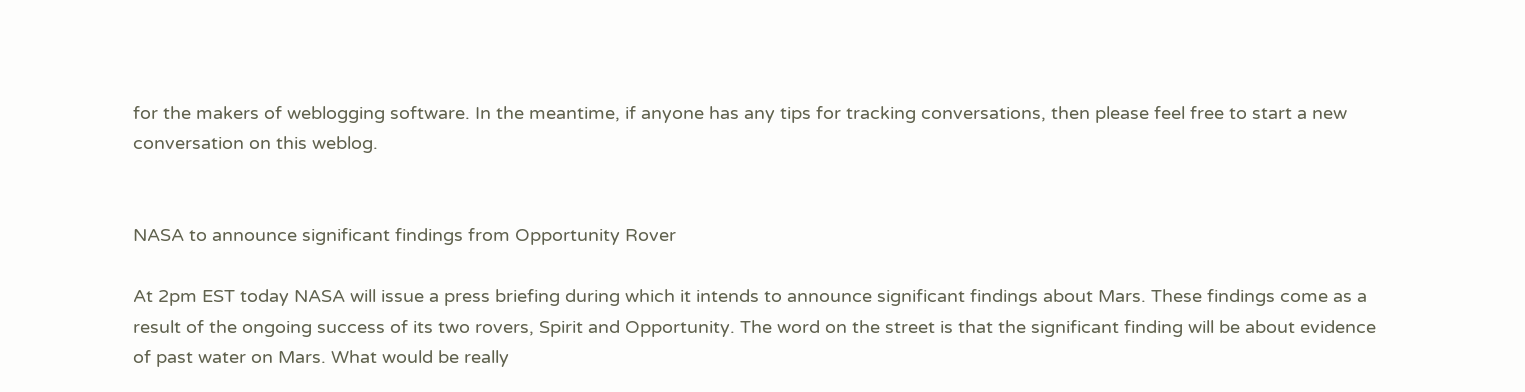for the makers of weblogging software. In the meantime, if anyone has any tips for tracking conversations, then please feel free to start a new conversation on this weblog.


NASA to announce significant findings from Opportunity Rover

At 2pm EST today NASA will issue a press briefing during which it intends to announce significant findings about Mars. These findings come as a result of the ongoing success of its two rovers, Spirit and Opportunity. The word on the street is that the significant finding will be about evidence of past water on Mars. What would be really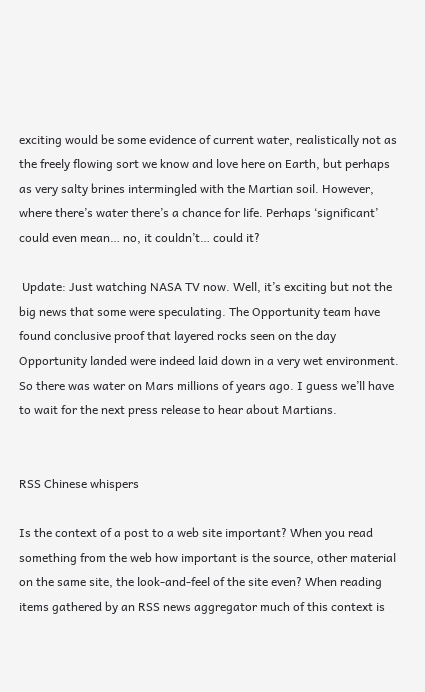exciting would be some evidence of current water, realistically not as the freely flowing sort we know and love here on Earth, but perhaps as very salty brines intermingled with the Martian soil. However, where there’s water there’s a chance for life. Perhaps ‘significant’ could even mean… no, it couldn’t… could it?

 Update: Just watching NASA TV now. Well, it’s exciting but not the big news that some were speculating. The Opportunity team have found conclusive proof that layered rocks seen on the day Opportunity landed were indeed laid down in a very wet environment. So there was water on Mars millions of years ago. I guess we’ll have to wait for the next press release to hear about Martians.


RSS Chinese whispers

Is the context of a post to a web site important? When you read something from the web how important is the source, other material on the same site, the look-and-feel of the site even? When reading items gathered by an RSS news aggregator much of this context is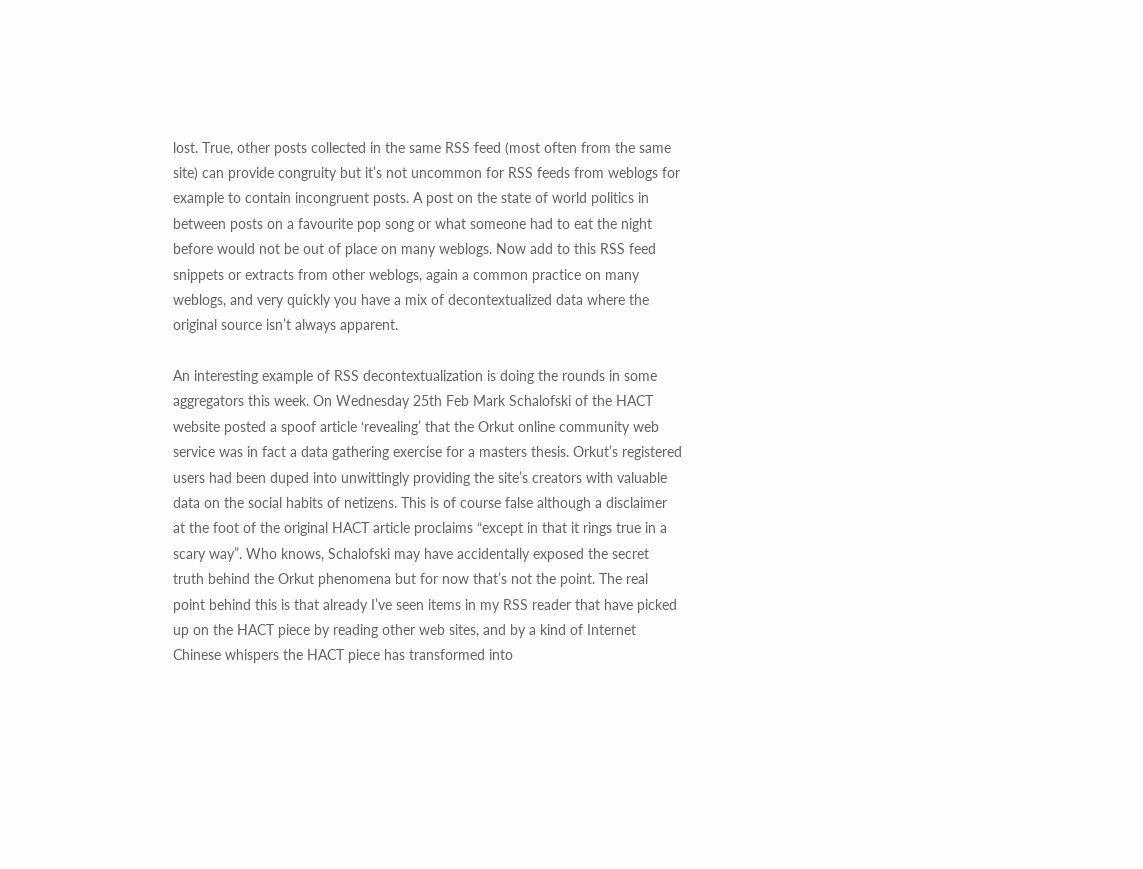lost. True, other posts collected in the same RSS feed (most often from the same site) can provide congruity but it’s not uncommon for RSS feeds from weblogs for example to contain incongruent posts. A post on the state of world politics in between posts on a favourite pop song or what someone had to eat the night before would not be out of place on many weblogs. Now add to this RSS feed snippets or extracts from other weblogs, again a common practice on many weblogs, and very quickly you have a mix of decontextualized data where the original source isn’t always apparent.

An interesting example of RSS decontextualization is doing the rounds in some aggregators this week. On Wednesday 25th Feb Mark Schalofski of the HACT website posted a spoof article ‘revealing’ that the Orkut online community web service was in fact a data gathering exercise for a masters thesis. Orkut’s registered users had been duped into unwittingly providing the site’s creators with valuable data on the social habits of netizens. This is of course false although a disclaimer at the foot of the original HACT article proclaims “except in that it rings true in a scary way”. Who knows, Schalofski may have accidentally exposed the secret truth behind the Orkut phenomena but for now that’s not the point. The real point behind this is that already I’ve seen items in my RSS reader that have picked up on the HACT piece by reading other web sites, and by a kind of Internet Chinese whispers the HACT piece has transformed into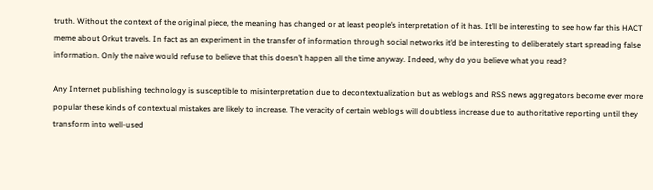truth. Without the context of the original piece, the meaning has changed or at least people’s interpretation of it has. It’ll be interesting to see how far this HACT meme about Orkut travels. In fact as an experiment in the transfer of information through social networks it’d be interesting to deliberately start spreading false information. Only the naive would refuse to believe that this doesn’t happen all the time anyway. Indeed, why do you believe what you read?

Any Internet publishing technology is susceptible to misinterpretation due to decontextualization but as weblogs and RSS news aggregators become ever more popular these kinds of contextual mistakes are likely to increase. The veracity of certain weblogs will doubtless increase due to authoritative reporting until they transform into well-used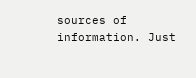sources of information. Just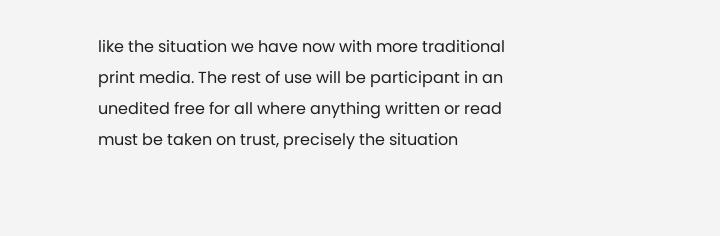like the situation we have now with more traditional print media. The rest of use will be participant in an unedited free for all where anything written or read must be taken on trust, precisely the situation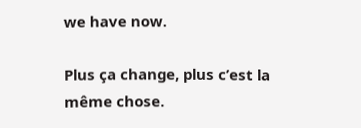we have now.

Plus ça change, plus c’est la même chose.